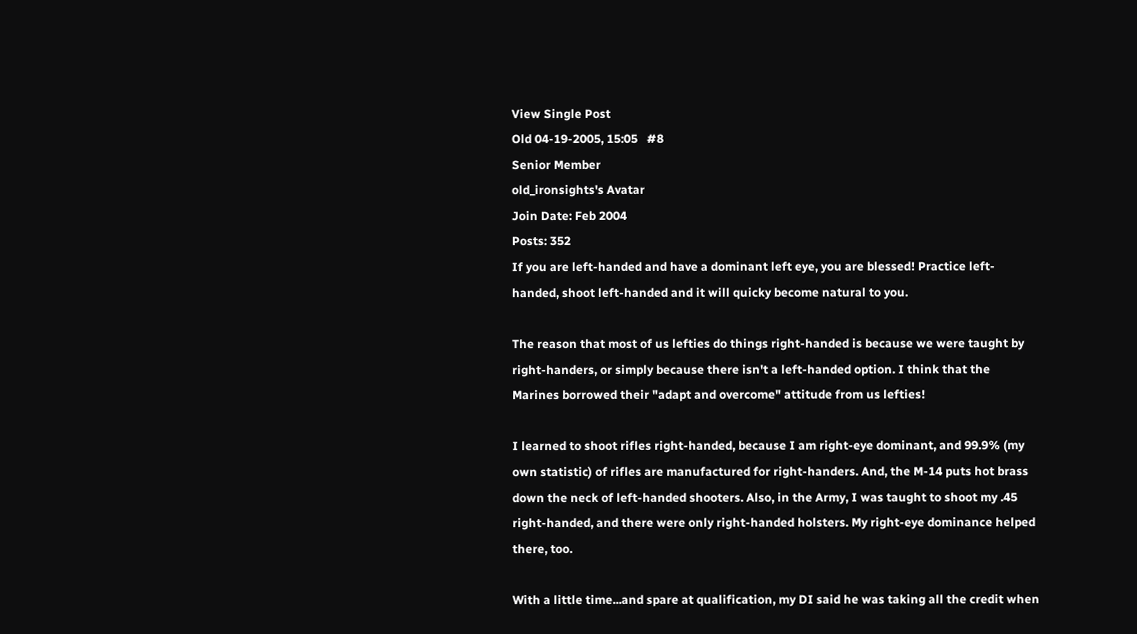View Single Post
Old 04-19-2005, 15:05   #8
Senior Member
old_ironsights's Avatar
Join Date: Feb 2004
Posts: 352
If you are left-handed and have a dominant left eye, you are blessed! Practice left-handed, shoot left-handed and it will quicky become natural to you.

The reason that most of us lefties do things right-handed is because we were taught by right-handers, or simply because there isn't a left-handed option. I think that the Marines borrowed their "adapt and overcome" attitude from us lefties!

I learned to shoot rifles right-handed, because I am right-eye dominant, and 99.9% (my own statistic) of rifles are manufactured for right-handers. And, the M-14 puts hot brass down the neck of left-handed shooters. Also, in the Army, I was taught to shoot my .45 right-handed, and there were only right-handed holsters. My right-eye dominance helped there, too.

With a little time...and spare at qualification, my DI said he was taking all the credit when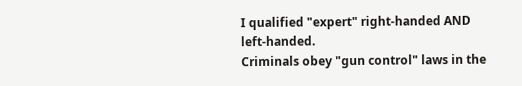I qualified "expert" right-handed AND left-handed.
Criminals obey "gun control" laws in the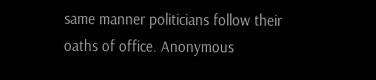same manner politicians follow their oaths of office. Anonymous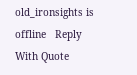old_ironsights is offline   Reply With Quote